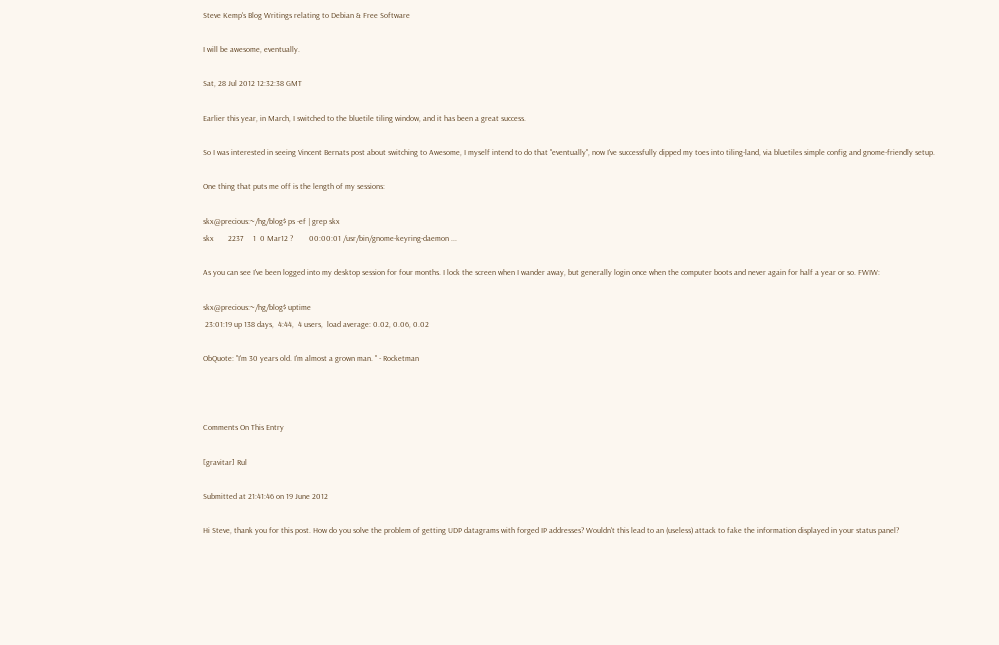Steve Kemp's Blog Writings relating to Debian & Free Software

I will be awesome, eventually.

Sat, 28 Jul 2012 12:32:38 GMT

Earlier this year, in March, I switched to the bluetile tiling window, and it has been a great success.

So I was interested in seeing Vincent Bernats post about switching to Awesome, I myself intend to do that "eventually", now I've successfully dipped my toes into tiling-land, via bluetiles simple config and gnome-friendly setup.

One thing that puts me off is the length of my sessions:

skx@precious:~/hg/blog$ ps -ef | grep skx
skx       2237     1  0 Mar12 ?        00:00:01 /usr/bin/gnome-keyring-daemon ...

As you can see I've been logged into my desktop session for four months. I lock the screen when I wander away, but generally login once when the computer boots and never again for half a year or so. FWIW:

skx@precious:~/hg/blog$ uptime
 23:01:19 up 138 days,  4:44,  4 users,  load average: 0.02, 0.06, 0.02

ObQuote: "I'm 30 years old. I'm almost a grown man. " - Rocketman



Comments On This Entry

[gravitar] Rul

Submitted at 21:41:46 on 19 June 2012

Hi Steve, thank you for this post. How do you solve the problem of getting UDP datagrams with forged IP addresses? Wouldn't this lead to an (useless) attack to fake the information displayed in your status panel?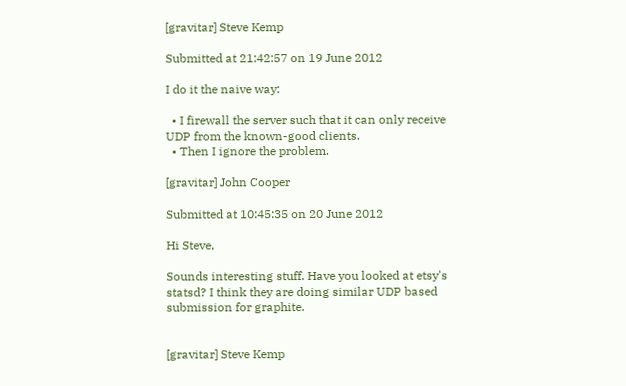[gravitar] Steve Kemp

Submitted at 21:42:57 on 19 June 2012

I do it the naive way:

  • I firewall the server such that it can only receive UDP from the known-good clients.
  • Then I ignore the problem.

[gravitar] John Cooper

Submitted at 10:45:35 on 20 June 2012

Hi Steve,

Sounds interesting stuff. Have you looked at etsy's statsd? I think they are doing similar UDP based submission for graphite.


[gravitar] Steve Kemp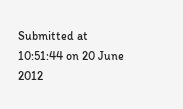Submitted at 10:51:44 on 20 June 2012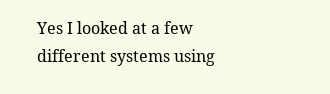Yes I looked at a few different systems using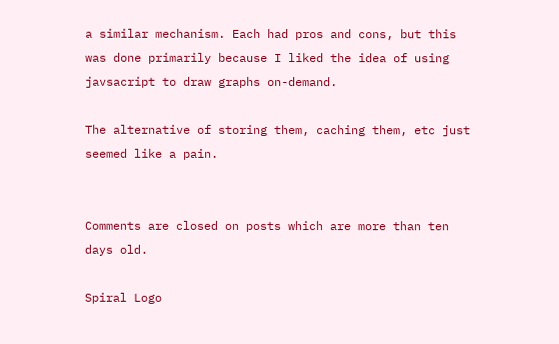a similar mechanism. Each had pros and cons, but this was done primarily because I liked the idea of using javsacript to draw graphs on-demand.

The alternative of storing them, caching them, etc just seemed like a pain.


Comments are closed on posts which are more than ten days old.

Spiral Logo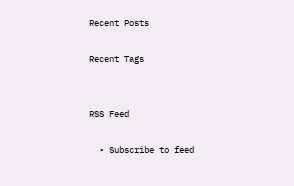Recent Posts

Recent Tags


RSS Feed

  • Subscribe to feed